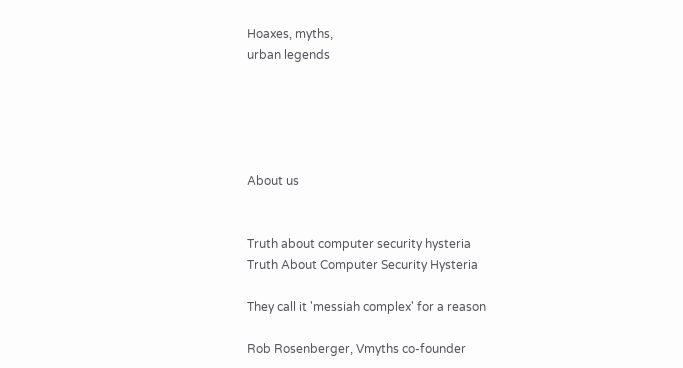Hoaxes, myths,
urban legends





About us


Truth about computer security hysteria
Truth About Computer Security Hysteria

They call it 'messiah complex' for a reason

Rob Rosenberger, Vmyths co-founder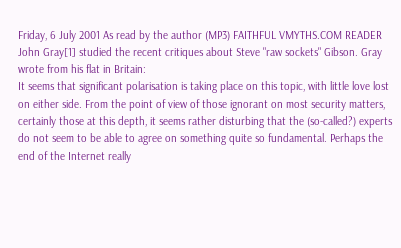Friday, 6 July 2001 As read by the author (MP3) FAITHFUL VMYTHS.COM READER John Gray[1] studied the recent critiques about Steve "raw sockets" Gibson. Gray wrote from his flat in Britain:
It seems that significant polarisation is taking place on this topic, with little love lost on either side. From the point of view of those ignorant on most security matters, certainly those at this depth, it seems rather disturbing that the (so-called?) experts do not seem to be able to agree on something quite so fundamental. Perhaps the end of the Internet really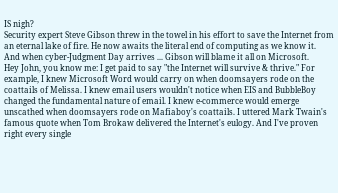IS nigh?
Security expert Steve Gibson threw in the towel in his effort to save the Internet from an eternal lake of fire. He now awaits the literal end of computing as we know it.
And when cyber-Judgment Day arrives ... Gibson will blame it all on Microsoft.
Hey John, you know me: I get paid to say "the Internet will survive & thrive." For example, I knew Microsoft Word would carry on when doomsayers rode on the coattails of Melissa. I knew email users wouldn't notice when EIS and BubbleBoy changed the fundamental nature of email. I knew e-commerce would emerge unscathed when doomsayers rode on Mafiaboy's coattails. I uttered Mark Twain's famous quote when Tom Brokaw delivered the Internet's eulogy. And I've proven right every single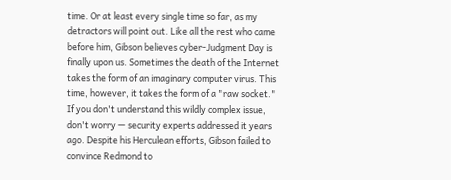time. Or at least every single time so far, as my detractors will point out. Like all the rest who came before him, Gibson believes cyber-Judgment Day is finally upon us. Sometimes the death of the Internet takes the form of an imaginary computer virus. This time, however, it takes the form of a "raw socket." If you don't understand this wildly complex issue, don't worry — security experts addressed it years ago. Despite his Herculean efforts, Gibson failed to convince Redmond to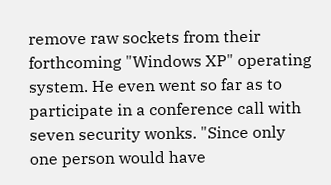remove raw sockets from their forthcoming "Windows XP" operating system. He even went so far as to participate in a conference call with seven security wonks. "Since only one person would have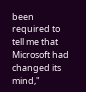been required to tell me that Microsoft had changed its mind,"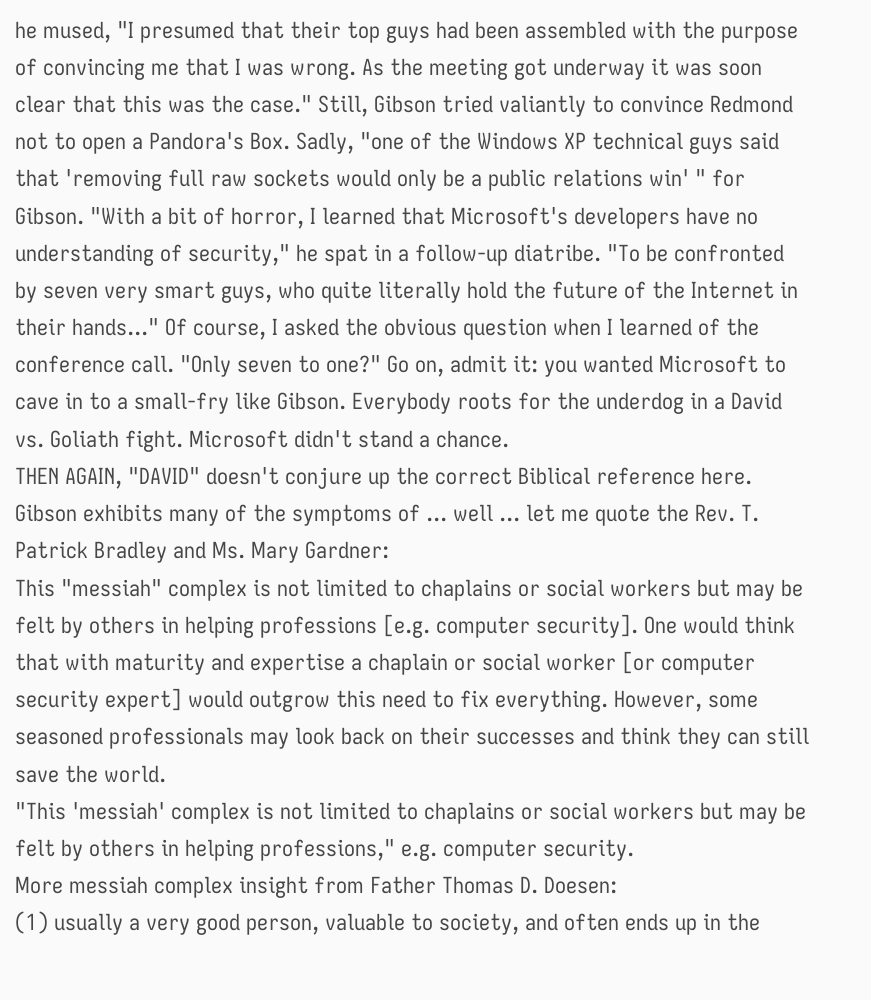he mused, "I presumed that their top guys had been assembled with the purpose of convincing me that I was wrong. As the meeting got underway it was soon clear that this was the case." Still, Gibson tried valiantly to convince Redmond not to open a Pandora's Box. Sadly, "one of the Windows XP technical guys said that 'removing full raw sockets would only be a public relations win' " for Gibson. "With a bit of horror, I learned that Microsoft's developers have no understanding of security," he spat in a follow-up diatribe. "To be confronted by seven very smart guys, who quite literally hold the future of the Internet in their hands..." Of course, I asked the obvious question when I learned of the conference call. "Only seven to one?" Go on, admit it: you wanted Microsoft to cave in to a small-fry like Gibson. Everybody roots for the underdog in a David vs. Goliath fight. Microsoft didn't stand a chance.
THEN AGAIN, "DAVID" doesn't conjure up the correct Biblical reference here. Gibson exhibits many of the symptoms of ... well ... let me quote the Rev. T. Patrick Bradley and Ms. Mary Gardner:
This "messiah" complex is not limited to chaplains or social workers but may be felt by others in helping professions [e.g. computer security]. One would think that with maturity and expertise a chaplain or social worker [or computer security expert] would outgrow this need to fix everything. However, some seasoned professionals may look back on their successes and think they can still save the world.
"This 'messiah' complex is not limited to chaplains or social workers but may be felt by others in helping professions," e.g. computer security.
More messiah complex insight from Father Thomas D. Doesen:
(1) usually a very good person, valuable to society, and often ends up in the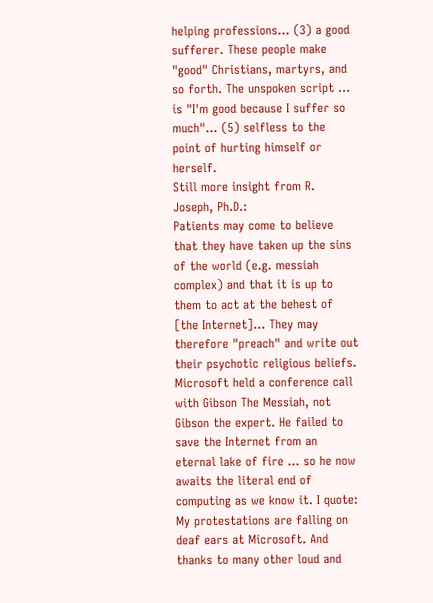helping professions... (3) a good sufferer. These people make "good" Christians, martyrs, and so forth. The unspoken script ... is "I'm good because I suffer so much"... (5) selfless to the point of hurting himself or herself.
Still more insight from R. Joseph, Ph.D.:
Patients may come to believe that they have taken up the sins of the world (e.g. messiah complex) and that it is up to them to act at the behest of [the Internet]... They may therefore "preach" and write out their psychotic religious beliefs.
Microsoft held a conference call with Gibson The Messiah, not Gibson the expert. He failed to save the Internet from an eternal lake of fire ... so he now awaits the literal end of computing as we know it. I quote:
My protestations are falling on deaf ears at Microsoft. And thanks to many other loud and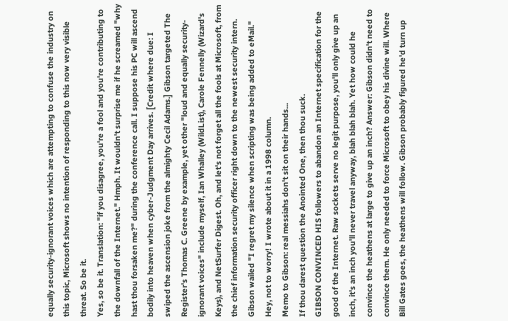equally security-ignorant voices which are attempting to confuse the industry on this topic, Microsoft shows no intention of responding to this now very visible threat. So be it.
Yes, so be it. Translation: "if you disagree, you're a fool and you're contributing to the downfall of the Internet." Hmph. It wouldn't surprise me if he screamed "why hast thou forsaken me?" during the conference call. I suppose his PC will ascend bodily into heaven when cyber-Judgment Day arrives. [Credit where due: I swiped the ascension joke from the almighty Cecil Adams.] Gibson targeted The Register's Thomas C. Greene by example, yet other "loud and equally security-ignorant voices" include myself, Ian Whalley (WildList), Carole Fennelly (Wizard's Keys), and NetSurfer Digest. Oh, and let's not forget all the fools at Microsoft, from the chief information security officer right down to the newest security intern.
Gibson wailed "I regret my silence when scripting was being added to eMail." Hey, not to worry! I wrote about it in a 1998 column.
Memo to Gibson: real messiahs don't sit on their hands...
If thou darest question the Anointed One, then thou suck.
GIBSON CONVINCED HIS followers to abandon an Internet specification for the good of the Internet. Raw sockets serve no legit purpose, you'll only give up an inch, it's an inch you'll never travel anyway, blah blah blah. Yet how could he convince the heathens at large to give up an inch? Answer: Gibson didn't need to convince them. He only needed to force Microsoft to obey his divine will. Where Bill Gates goes, the heathens will follow. Gibson probably figured he'd turn up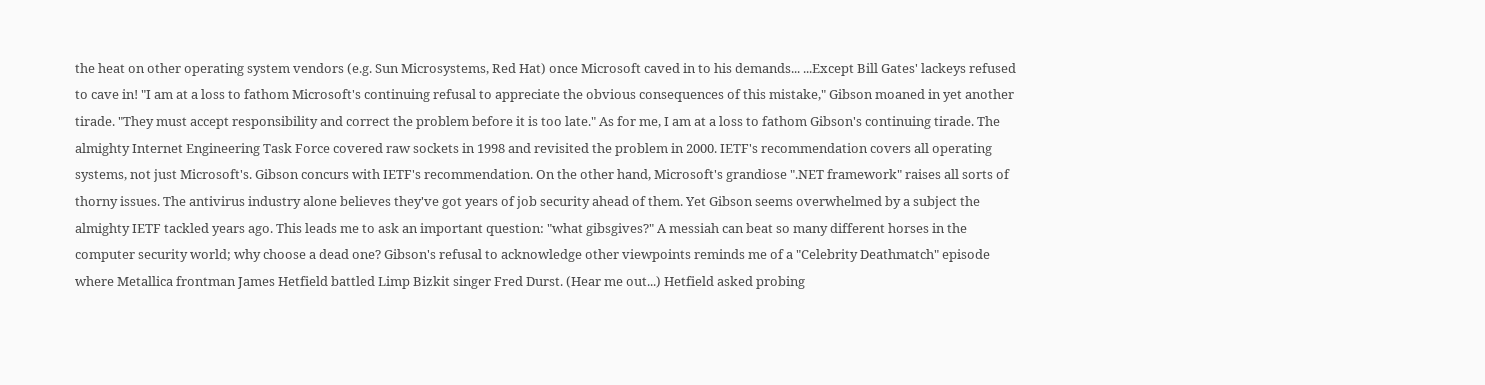the heat on other operating system vendors (e.g. Sun Microsystems, Red Hat) once Microsoft caved in to his demands... ...Except Bill Gates' lackeys refused to cave in! "I am at a loss to fathom Microsoft's continuing refusal to appreciate the obvious consequences of this mistake," Gibson moaned in yet another tirade. "They must accept responsibility and correct the problem before it is too late." As for me, I am at a loss to fathom Gibson's continuing tirade. The almighty Internet Engineering Task Force covered raw sockets in 1998 and revisited the problem in 2000. IETF's recommendation covers all operating systems, not just Microsoft's. Gibson concurs with IETF's recommendation. On the other hand, Microsoft's grandiose ".NET framework" raises all sorts of thorny issues. The antivirus industry alone believes they've got years of job security ahead of them. Yet Gibson seems overwhelmed by a subject the almighty IETF tackled years ago. This leads me to ask an important question: "what gibsgives?" A messiah can beat so many different horses in the computer security world; why choose a dead one? Gibson's refusal to acknowledge other viewpoints reminds me of a "Celebrity Deathmatch" episode where Metallica frontman James Hetfield battled Limp Bizkit singer Fred Durst. (Hear me out...) Hetfield asked probing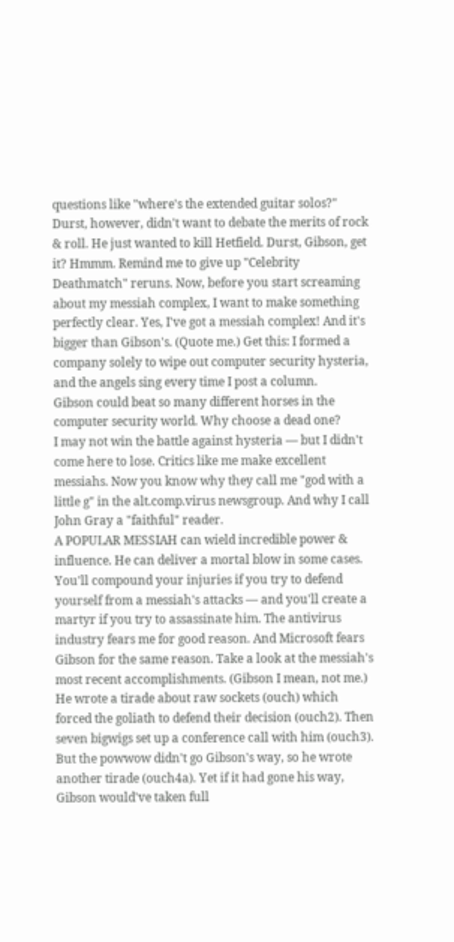questions like "where's the extended guitar solos?" Durst, however, didn't want to debate the merits of rock & roll. He just wanted to kill Hetfield. Durst, Gibson, get it? Hmmm. Remind me to give up "Celebrity Deathmatch" reruns. Now, before you start screaming about my messiah complex, I want to make something perfectly clear. Yes, I've got a messiah complex! And it's bigger than Gibson's. (Quote me.) Get this: I formed a company solely to wipe out computer security hysteria, and the angels sing every time I post a column.
Gibson could beat so many different horses in the computer security world. Why choose a dead one?
I may not win the battle against hysteria — but I didn't come here to lose. Critics like me make excellent messiahs. Now you know why they call me "god with a little g" in the alt.comp.virus newsgroup. And why I call John Gray a "faithful" reader.
A POPULAR MESSIAH can wield incredible power & influence. He can deliver a mortal blow in some cases. You'll compound your injuries if you try to defend yourself from a messiah's attacks — and you'll create a martyr if you try to assassinate him. The antivirus industry fears me for good reason. And Microsoft fears Gibson for the same reason. Take a look at the messiah's most recent accomplishments. (Gibson I mean, not me.) He wrote a tirade about raw sockets (ouch) which forced the goliath to defend their decision (ouch2). Then seven bigwigs set up a conference call with him (ouch3). But the powwow didn't go Gibson's way, so he wrote another tirade (ouch4a). Yet if it had gone his way, Gibson would've taken full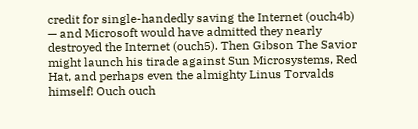credit for single-handedly saving the Internet (ouch4b) — and Microsoft would have admitted they nearly destroyed the Internet (ouch5). Then Gibson The Savior might launch his tirade against Sun Microsystems, Red Hat, and perhaps even the almighty Linus Torvalds himself! Ouch ouch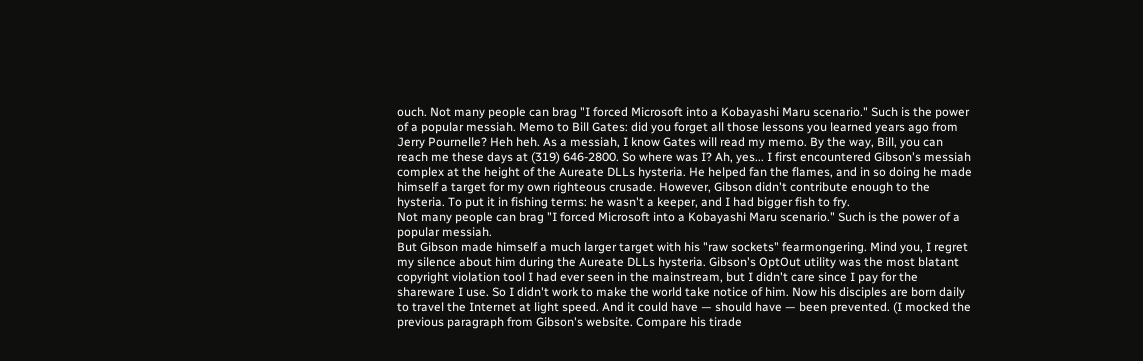ouch. Not many people can brag "I forced Microsoft into a Kobayashi Maru scenario." Such is the power of a popular messiah. Memo to Bill Gates: did you forget all those lessons you learned years ago from Jerry Pournelle? Heh heh. As a messiah, I know Gates will read my memo. By the way, Bill, you can reach me these days at (319) 646-2800. So where was I? Ah, yes... I first encountered Gibson's messiah complex at the height of the Aureate DLLs hysteria. He helped fan the flames, and in so doing he made himself a target for my own righteous crusade. However, Gibson didn't contribute enough to the hysteria. To put it in fishing terms: he wasn't a keeper, and I had bigger fish to fry.
Not many people can brag "I forced Microsoft into a Kobayashi Maru scenario." Such is the power of a popular messiah.
But Gibson made himself a much larger target with his "raw sockets" fearmongering. Mind you, I regret my silence about him during the Aureate DLLs hysteria. Gibson's OptOut utility was the most blatant copyright violation tool I had ever seen in the mainstream, but I didn't care since I pay for the shareware I use. So I didn't work to make the world take notice of him. Now his disciples are born daily to travel the Internet at light speed. And it could have — should have — been prevented. (I mocked the previous paragraph from Gibson's website. Compare his tirade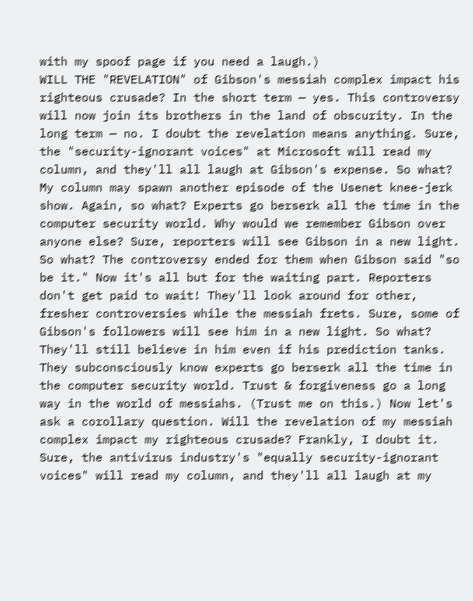with my spoof page if you need a laugh.)
WILL THE "REVELATION" of Gibson's messiah complex impact his righteous crusade? In the short term — yes. This controversy will now join its brothers in the land of obscurity. In the long term — no. I doubt the revelation means anything. Sure, the "security-ignorant voices" at Microsoft will read my column, and they'll all laugh at Gibson's expense. So what? My column may spawn another episode of the Usenet knee-jerk show. Again, so what? Experts go berserk all the time in the computer security world. Why would we remember Gibson over anyone else? Sure, reporters will see Gibson in a new light. So what? The controversy ended for them when Gibson said "so be it." Now it's all but for the waiting part. Reporters don't get paid to wait! They'll look around for other, fresher controversies while the messiah frets. Sure, some of Gibson's followers will see him in a new light. So what? They'll still believe in him even if his prediction tanks. They subconsciously know experts go berserk all the time in the computer security world. Trust & forgiveness go a long way in the world of messiahs. (Trust me on this.) Now let's ask a corollary question. Will the revelation of my messiah complex impact my righteous crusade? Frankly, I doubt it. Sure, the antivirus industry's "equally security-ignorant voices" will read my column, and they'll all laugh at my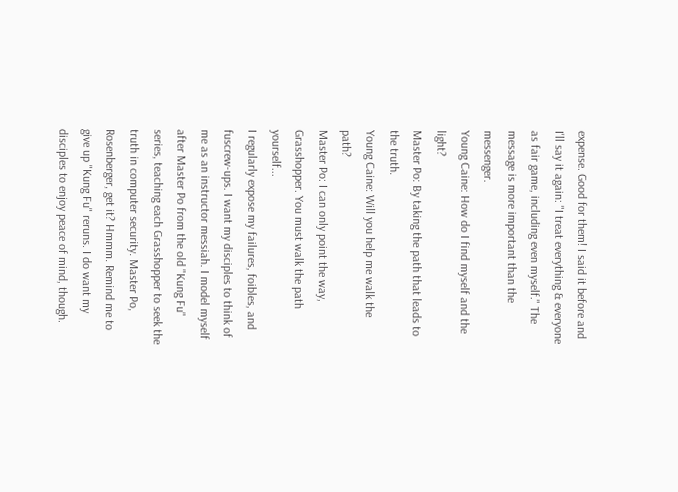expense. Good for them! I said it before and I'll say it again: "I treat everything & everyone as fair game, including even myself." The message is more important than the messenger.
Young Caine: How do I find myself and the light?
Master Po: By taking the path that leads to the truth.
Young Caine: Will you help me walk the path?
Master Po: I can only point the way, Grasshopper. You must walk the path yourself...
I regularly expose my failures, foibles, and fuscrew-ups. I want my disciples to think of me as an instructor messiah. I model myself after Master Po from the old "Kung Fu" series, teaching each Grasshopper to seek the truth in computer security. Master Po, Rosenberger, get it? Hmmm. Remind me to give up "Kung Fu" reruns. I do want my disciples to enjoy peace of mind, though.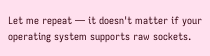Let me repeat — it doesn't matter if your operating system supports raw sockets.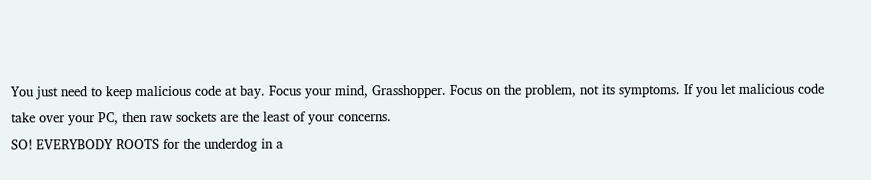You just need to keep malicious code at bay. Focus your mind, Grasshopper. Focus on the problem, not its symptoms. If you let malicious code take over your PC, then raw sockets are the least of your concerns.
SO! EVERYBODY ROOTS for the underdog in a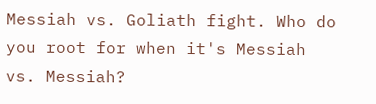Messiah vs. Goliath fight. Who do you root for when it's Messiah vs. Messiah?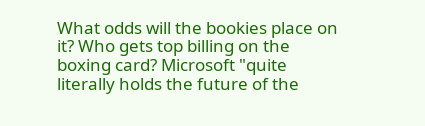What odds will the bookies place on it? Who gets top billing on the boxing card? Microsoft "quite literally holds the future of the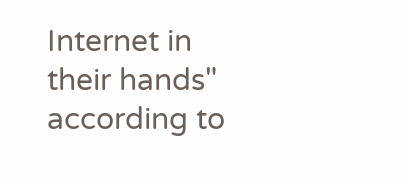Internet in their hands" according to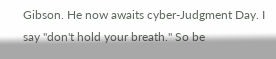Gibson. He now awaits cyber-Judgment Day. I say "don't hold your breath." So be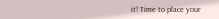it! Time to place your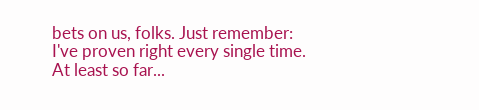bets on us, folks. Just remember: I've proven right every single time. At least so far...